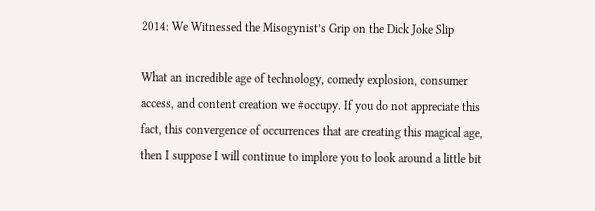2014: We Witnessed the Misogynist’s Grip on the Dick Joke Slip

What an incredible age of technology, comedy explosion, consumer access, and content creation we #occupy. If you do not appreciate this fact, this convergence of occurrences that are creating this magical age, then I suppose I will continue to implore you to look around a little bit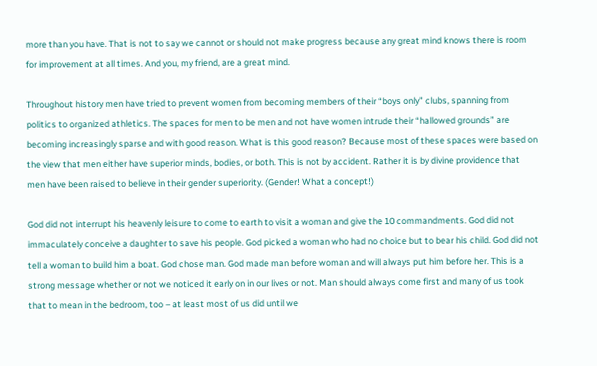more than you have. That is not to say we cannot or should not make progress because any great mind knows there is room for improvement at all times. And you, my friend, are a great mind.

Throughout history men have tried to prevent women from becoming members of their “boys only” clubs, spanning from politics to organized athletics. The spaces for men to be men and not have women intrude their “hallowed grounds” are becoming increasingly sparse and with good reason. What is this good reason? Because most of these spaces were based on the view that men either have superior minds, bodies, or both. This is not by accident. Rather it is by divine providence that men have been raised to believe in their gender superiority. (Gender! What a concept!)

God did not interrupt his heavenly leisure to come to earth to visit a woman and give the 10 commandments. God did not immaculately conceive a daughter to save his people. God picked a woman who had no choice but to bear his child. God did not tell a woman to build him a boat. God chose man. God made man before woman and will always put him before her. This is a strong message whether or not we noticed it early on in our lives or not. Man should always come first and many of us took that to mean in the bedroom, too – at least most of us did until we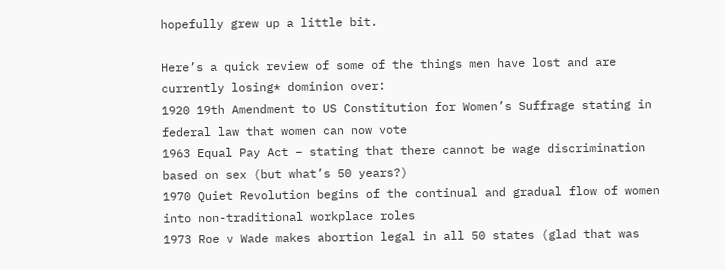hopefully grew up a little bit.

Here’s a quick review of some of the things men have lost and are currently losing* dominion over:
1920 19th Amendment to US Constitution for Women’s Suffrage stating in federal law that women can now vote
1963 Equal Pay Act – stating that there cannot be wage discrimination based on sex (but what’s 50 years?)
1970 Quiet Revolution begins of the continual and gradual flow of women into non-traditional workplace roles
1973 Roe v Wade makes abortion legal in all 50 states (glad that was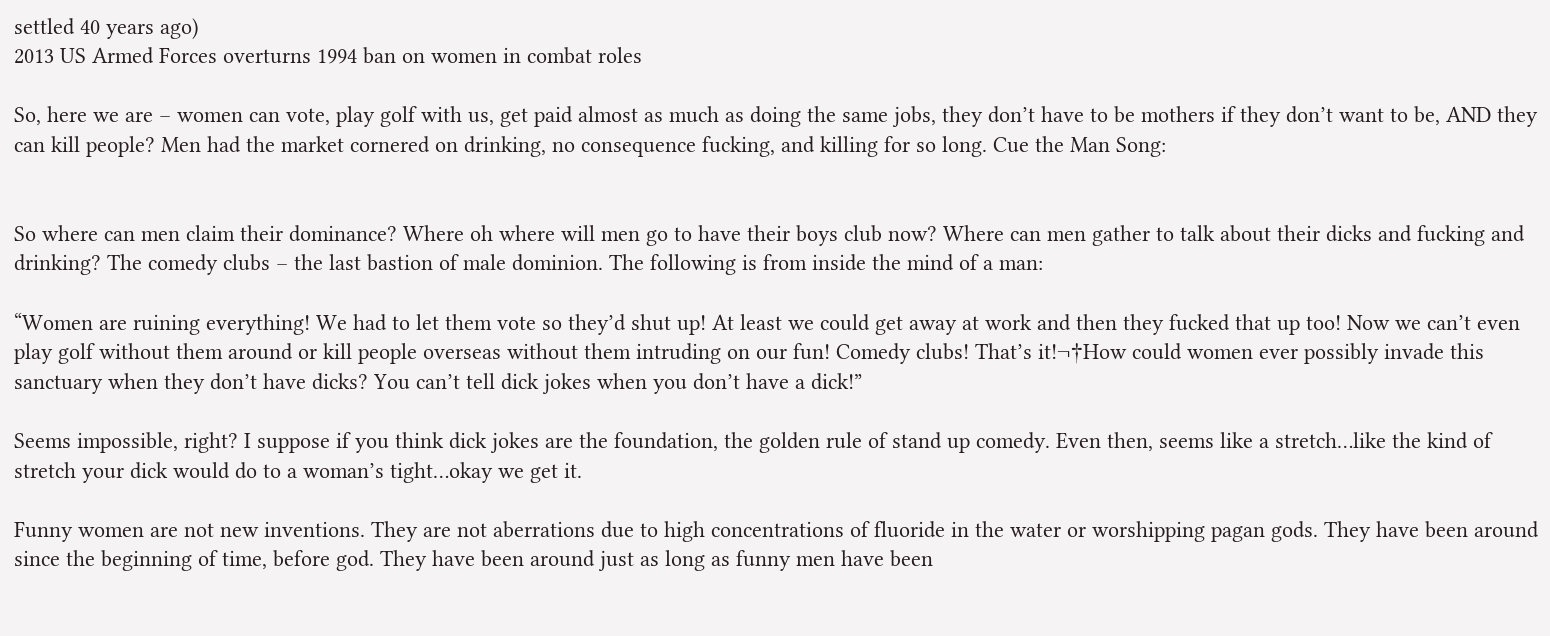settled 40 years ago)
2013 US Armed Forces overturns 1994 ban on women in combat roles

So, here we are – women can vote, play golf with us, get paid almost as much as doing the same jobs, they don’t have to be mothers if they don’t want to be, AND they can kill people? Men had the market cornered on drinking, no consequence fucking, and killing for so long. Cue the Man Song:


So where can men claim their dominance? Where oh where will men go to have their boys club now? Where can men gather to talk about their dicks and fucking and drinking? The comedy clubs – the last bastion of male dominion. The following is from inside the mind of a man:

“Women are ruining everything! We had to let them vote so they’d shut up! At least we could get away at work and then they fucked that up too! Now we can’t even play golf without them around or kill people overseas without them intruding on our fun! Comedy clubs! That’s it!¬†How could women ever possibly invade this sanctuary when they don’t have dicks? You can’t tell dick jokes when you don’t have a dick!”

Seems impossible, right? I suppose if you think dick jokes are the foundation, the golden rule of stand up comedy. Even then, seems like a stretch…like the kind of stretch your dick would do to a woman’s tight…okay we get it.

Funny women are not new inventions. They are not aberrations due to high concentrations of fluoride in the water or worshipping pagan gods. They have been around since the beginning of time, before god. They have been around just as long as funny men have been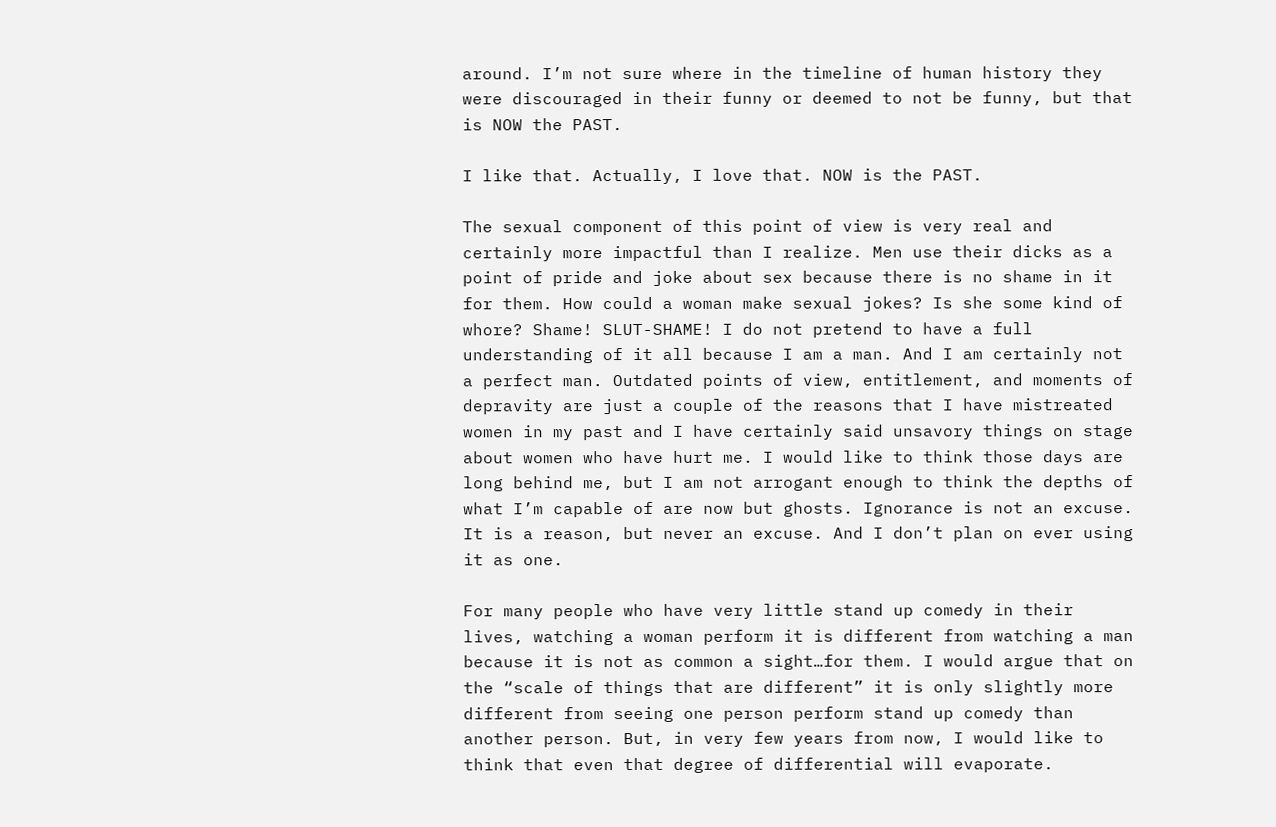around. I’m not sure where in the timeline of human history they were discouraged in their funny or deemed to not be funny, but that is NOW the PAST.

I like that. Actually, I love that. NOW is the PAST.

The sexual component of this point of view is very real and certainly more impactful than I realize. Men use their dicks as a point of pride and joke about sex because there is no shame in it for them. How could a woman make sexual jokes? Is she some kind of whore? Shame! SLUT-SHAME! I do not pretend to have a full understanding of it all because I am a man. And I am certainly not a perfect man. Outdated points of view, entitlement, and moments of depravity are just a couple of the reasons that I have mistreated women in my past and I have certainly said unsavory things on stage about women who have hurt me. I would like to think those days are long behind me, but I am not arrogant enough to think the depths of what I’m capable of are now but ghosts. Ignorance is not an excuse. It is a reason, but never an excuse. And I don’t plan on ever using it as one.

For many people who have very little stand up comedy in their lives, watching a woman perform it is different from watching a man because it is not as common a sight…for them. I would argue that on the “scale of things that are different” it is only slightly more different from seeing one person perform stand up comedy than another person. But, in very few years from now, I would like to think that even that degree of differential will evaporate.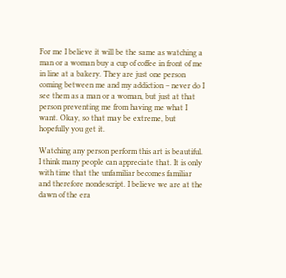For me I believe it will be the same as watching a man or a woman buy a cup of coffee in front of me in line at a bakery. They are just one person coming between me and my addiction – never do I see them as a man or a woman, but just at that person preventing me from having me what I want. Okay, so that may be extreme, but hopefully you get it.

Watching any person perform this art is beautiful. I think many people can appreciate that. It is only with time that the unfamiliar becomes familiar and therefore nondescript. I believe we are at the dawn of the era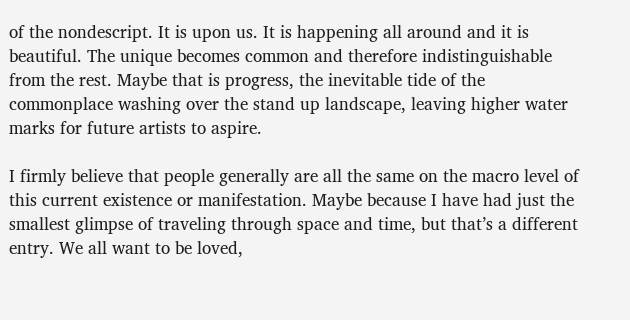of the nondescript. It is upon us. It is happening all around and it is beautiful. The unique becomes common and therefore indistinguishable from the rest. Maybe that is progress, the inevitable tide of the commonplace washing over the stand up landscape, leaving higher water marks for future artists to aspire.

I firmly believe that people generally are all the same on the macro level of this current existence or manifestation. Maybe because I have had just the smallest glimpse of traveling through space and time, but that’s a different entry. We all want to be loved,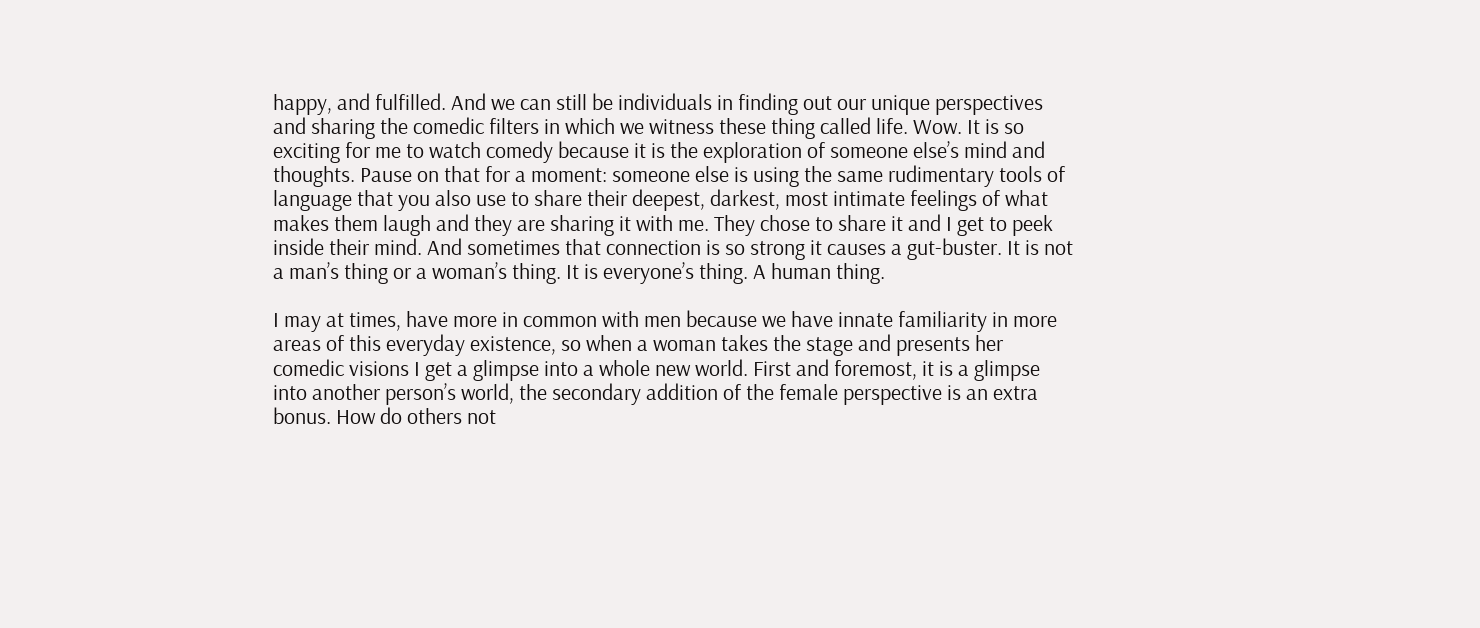happy, and fulfilled. And we can still be individuals in finding out our unique perspectives and sharing the comedic filters in which we witness these thing called life. Wow. It is so exciting for me to watch comedy because it is the exploration of someone else’s mind and thoughts. Pause on that for a moment: someone else is using the same rudimentary tools of language that you also use to share their deepest, darkest, most intimate feelings of what makes them laugh and they are sharing it with me. They chose to share it and I get to peek inside their mind. And sometimes that connection is so strong it causes a gut-buster. It is not a man’s thing or a woman’s thing. It is everyone’s thing. A human thing.

I may at times, have more in common with men because we have innate familiarity in more areas of this everyday existence, so when a woman takes the stage and presents her comedic visions I get a glimpse into a whole new world. First and foremost, it is a glimpse into another person’s world, the secondary addition of the female perspective is an extra bonus. How do others not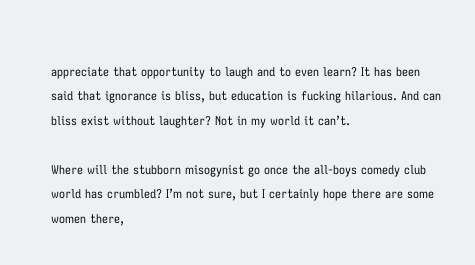appreciate that opportunity to laugh and to even learn? It has been said that ignorance is bliss, but education is fucking hilarious. And can bliss exist without laughter? Not in my world it can’t.

Where will the stubborn misogynist go once the all-boys comedy club world has crumbled? I’m not sure, but I certainly hope there are some women there,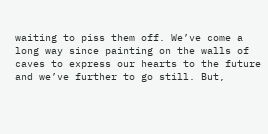waiting to piss them off. We’ve come a long way since painting on the walls of caves to express our hearts to the future and we’ve further to go still. But,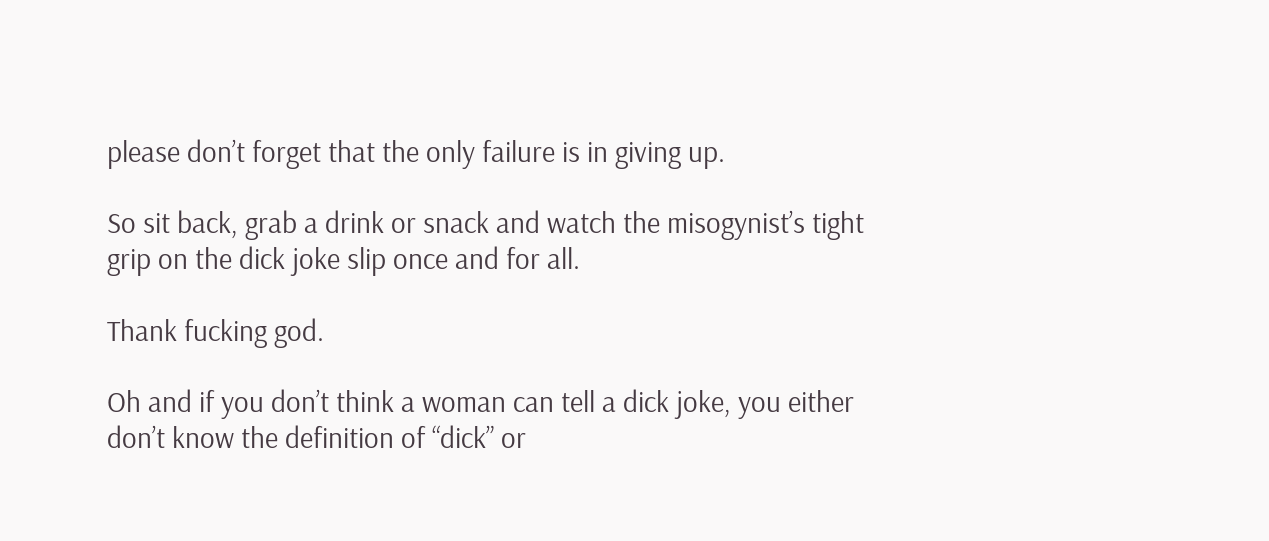please don’t forget that the only failure is in giving up.

So sit back, grab a drink or snack and watch the misogynist’s tight grip on the dick joke slip once and for all.

Thank fucking god.

Oh and if you don’t think a woman can tell a dick joke, you either don’t know the definition of “dick” or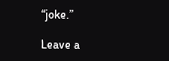“joke.”

Leave a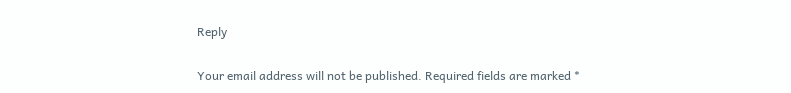Reply

Your email address will not be published. Required fields are marked *